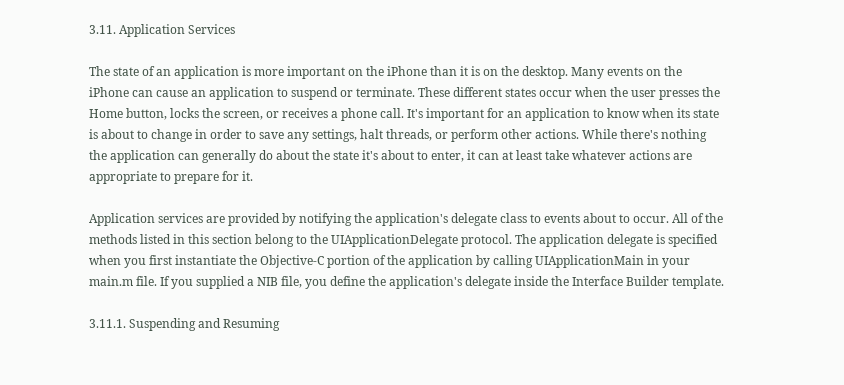3.11. Application Services

The state of an application is more important on the iPhone than it is on the desktop. Many events on the iPhone can cause an application to suspend or terminate. These different states occur when the user presses the Home button, locks the screen, or receives a phone call. It's important for an application to know when its state is about to change in order to save any settings, halt threads, or perform other actions. While there's nothing the application can generally do about the state it's about to enter, it can at least take whatever actions are appropriate to prepare for it.

Application services are provided by notifying the application's delegate class to events about to occur. All of the methods listed in this section belong to the UIApplicationDelegate protocol. The application delegate is specified when you first instantiate the Objective-C portion of the application by calling UIApplicationMain in your main.m file. If you supplied a NIB file, you define the application's delegate inside the Interface Builder template.

3.11.1. Suspending and Resuming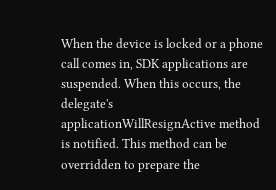When the device is locked or a phone call comes in, SDK applications are suspended. When this occurs, the delegate's applicationWillResignActive method is notified. This method can be overridden to prepare the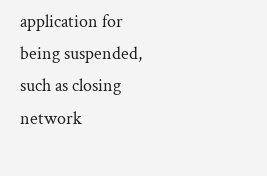application for being suspended, such as closing network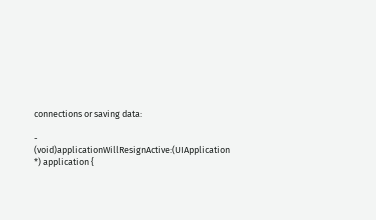connections or saving data:

- (void)applicationWillResignActive:(UIApplication *) application {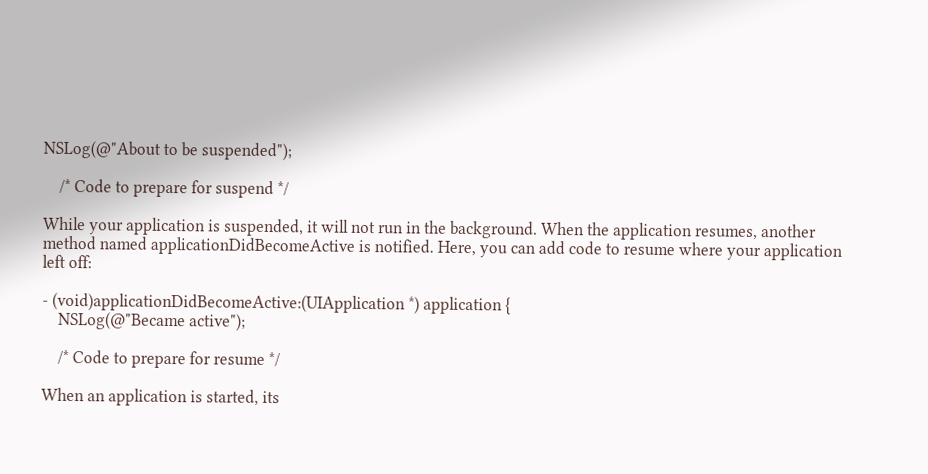NSLog(@"About to be suspended");

    /* Code to prepare for suspend */

While your application is suspended, it will not run in the background. When the application resumes, another method named applicationDidBecomeActive is notified. Here, you can add code to resume where your application left off:

- (void)applicationDidBecomeActive:(UIApplication *) application {
    NSLog(@"Became active");

    /* Code to prepare for resume */

When an application is started, its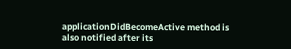applicationDidBecomeActive method is also notified after its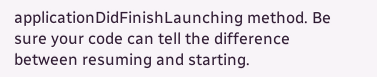applicationDidFinishLaunching method. Be sure your code can tell the difference between resuming and starting.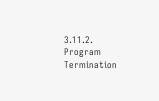3.11.2. Program Termination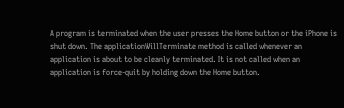A program is terminated when the user presses the Home button or the iPhone is shut down. The applicationWillTerminate method is called whenever an application is about to be cleanly terminated. It is not called when an application is force-quit by holding down the Home button.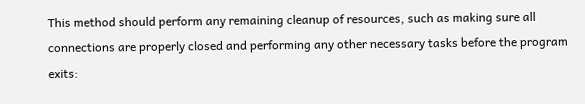This method should perform any remaining cleanup of resources, such as making sure all connections are properly closed and performing any other necessary tasks before the program exits: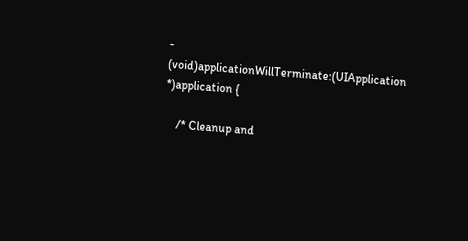- (void)applicationWillTerminate:(UIApplication *)application {

    /* Cleanup and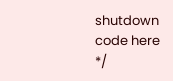shutdown code here */